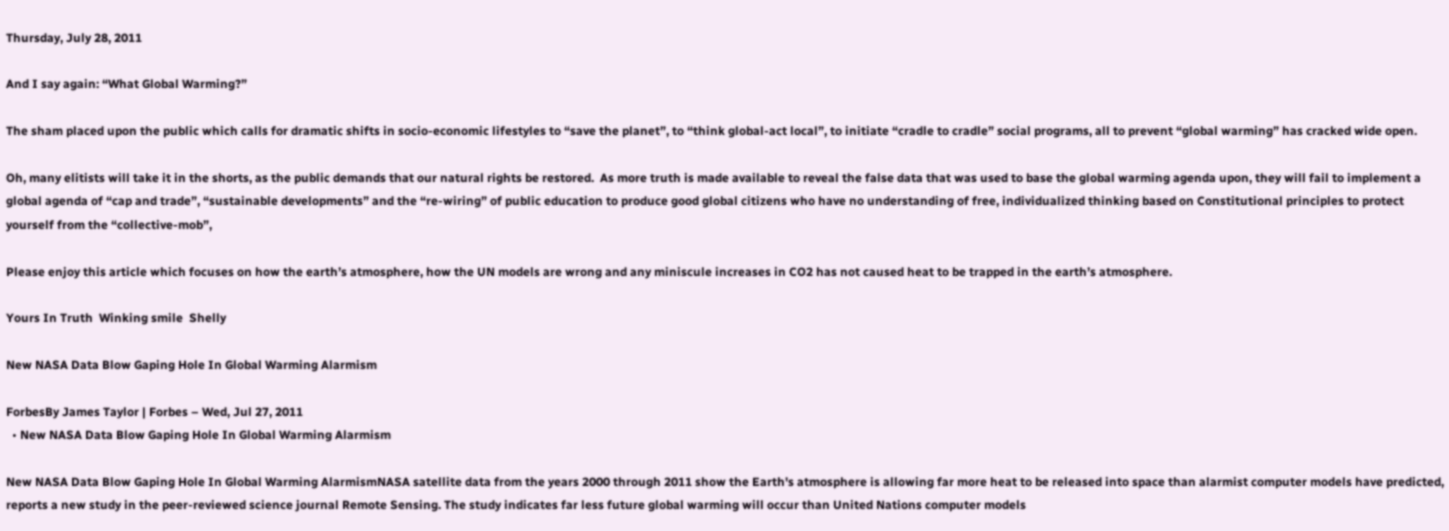Thursday, July 28, 2011

And I say again: “What Global Warming?”

The sham placed upon the public which calls for dramatic shifts in socio-economic lifestyles to “save the planet”, to “think global-act local”, to initiate “cradle to cradle” social programs, all to prevent “global warming” has cracked wide open.

Oh, many elitists will take it in the shorts, as the public demands that our natural rights be restored.  As more truth is made available to reveal the false data that was used to base the global warming agenda upon, they will fail to implement a global agenda of “cap and trade”, “sustainable developments” and the “re-wiring” of public education to produce good global citizens who have no understanding of free, individualized thinking based on Constitutional principles to protect yourself from the “collective-mob”,

Please enjoy this article which focuses on how the earth’s atmosphere, how the UN models are wrong and any miniscule increases in CO2 has not caused heat to be trapped in the earth’s atmosphere.

Yours In Truth  Winking smile  Shelly

New NASA Data Blow Gaping Hole In Global Warming Alarmism

ForbesBy James Taylor | Forbes – Wed, Jul 27, 2011
  • New NASA Data Blow Gaping Hole In Global Warming Alarmism

New NASA Data Blow Gaping Hole In Global Warming AlarmismNASA satellite data from the years 2000 through 2011 show the Earth's atmosphere is allowing far more heat to be released into space than alarmist computer models have predicted, reports a new study in the peer-reviewed science journal Remote Sensing. The study indicates far less future global warming will occur than United Nations computer models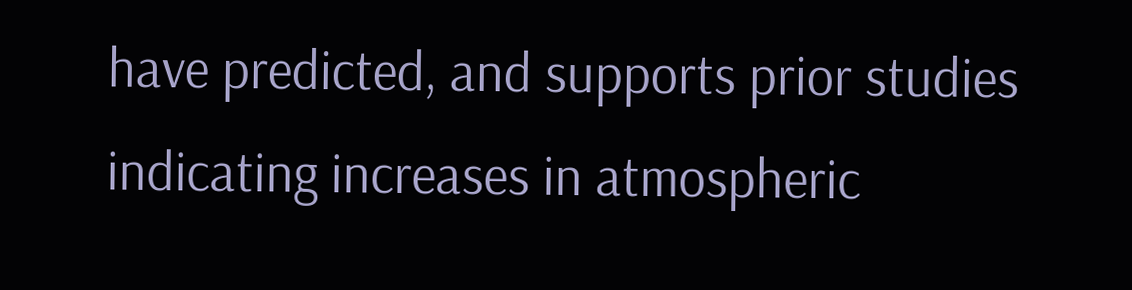have predicted, and supports prior studies indicating increases in atmospheric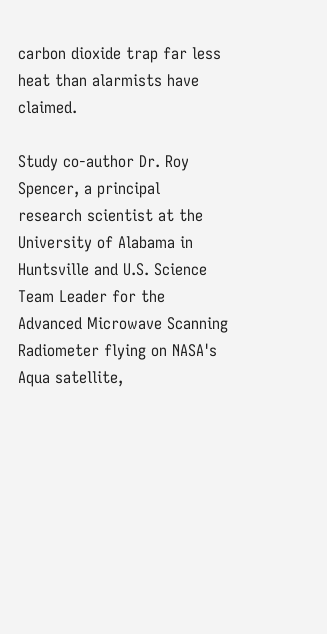carbon dioxide trap far less heat than alarmists have claimed.

Study co-author Dr. Roy Spencer, a principal research scientist at the University of Alabama in Huntsville and U.S. Science Team Leader for the Advanced Microwave Scanning Radiometer flying on NASA's Aqua satellite,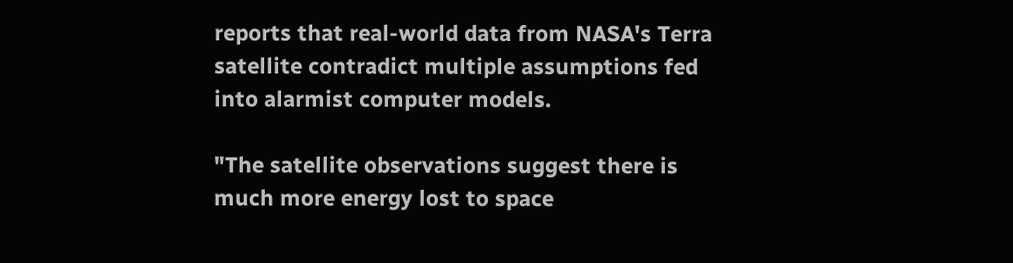reports that real-world data from NASA's Terra satellite contradict multiple assumptions fed into alarmist computer models.

"The satellite observations suggest there is much more energy lost to space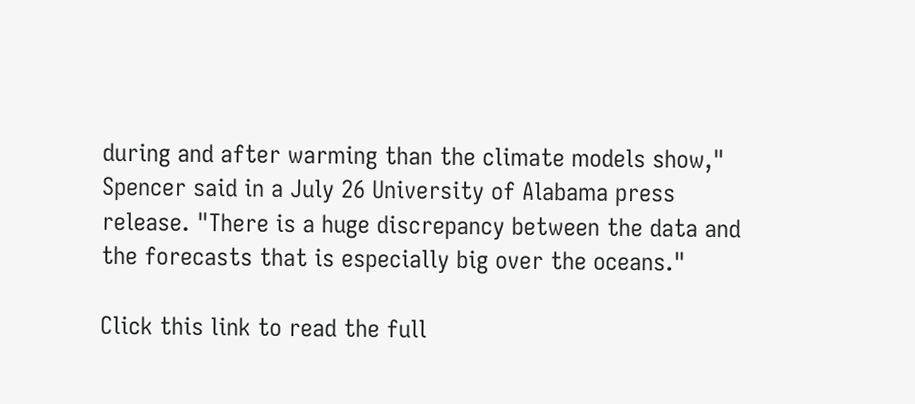during and after warming than the climate models show," Spencer said in a July 26 University of Alabama press release. "There is a huge discrepancy between the data and the forecasts that is especially big over the oceans."

Click this link to read the full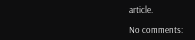article.

No comments: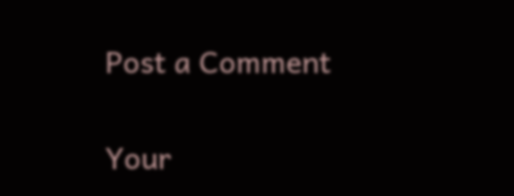Post a Comment

Your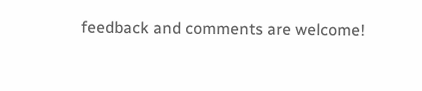feedback and comments are welcome!